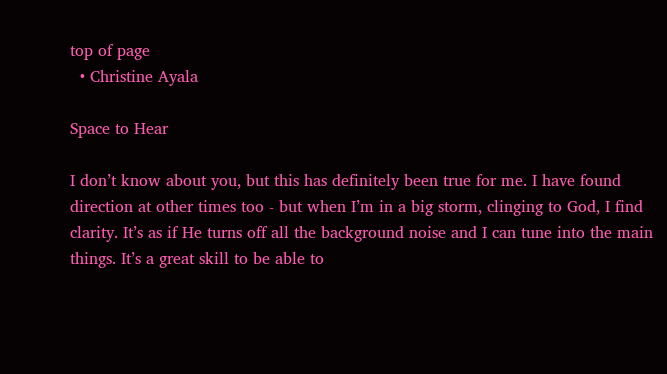top of page
  • Christine Ayala

Space to Hear

I don’t know about you, but this has definitely been true for me. I have found direction at other times too - but when I’m in a big storm, clinging to God, I find clarity. It’s as if He turns off all the background noise and I can tune into the main things. It’s a great skill to be able to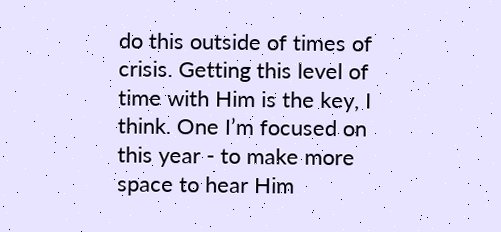do this outside of times of crisis. Getting this level of time with Him is the key, I think. One I’m focused on this year - to make more space to hear Him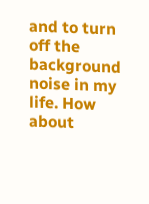and to turn off the background noise in my life. How about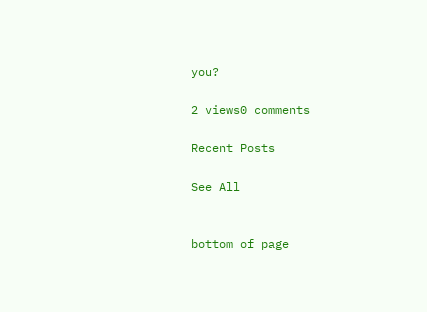you?

2 views0 comments

Recent Posts

See All


bottom of page